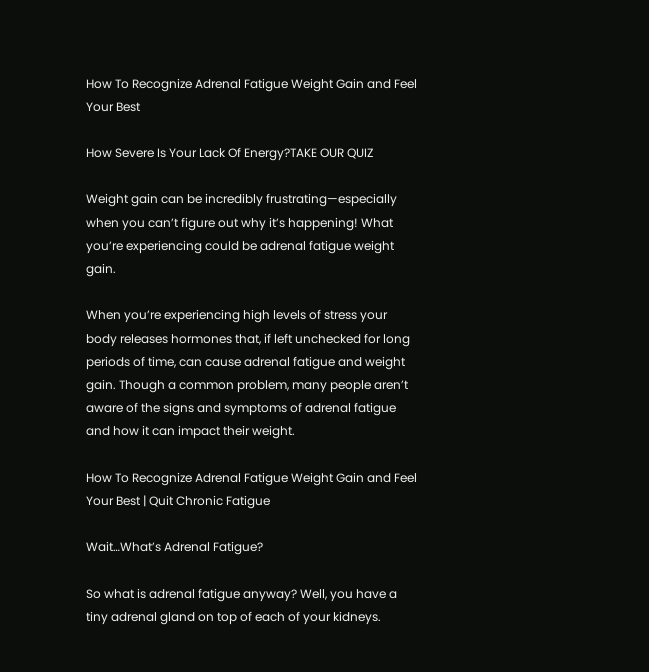How To Recognize Adrenal Fatigue Weight Gain and Feel Your Best

How Severe Is Your Lack Of Energy?TAKE OUR QUIZ

Weight gain can be incredibly frustrating—especially when you can’t figure out why it’s happening! What you’re experiencing could be adrenal fatigue weight gain.

When you’re experiencing high levels of stress your body releases hormones that, if left unchecked for long periods of time, can cause adrenal fatigue and weight gain. Though a common problem, many people aren’t aware of the signs and symptoms of adrenal fatigue and how it can impact their weight.

How To Recognize Adrenal Fatigue Weight Gain and Feel Your Best | Quit Chronic Fatigue

Wait…What’s Adrenal Fatigue?

So what is adrenal fatigue anyway? Well, you have a tiny adrenal gland on top of each of your kidneys.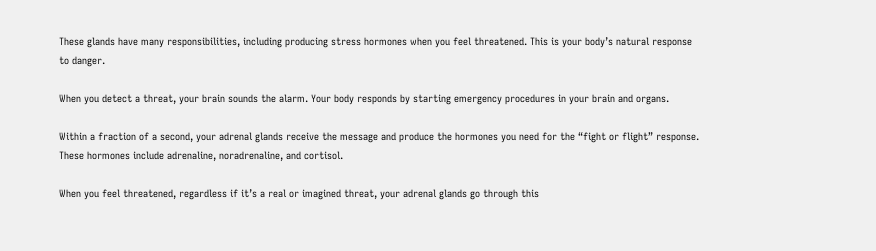These glands have many responsibilities, including producing stress hormones when you feel threatened. This is your body’s natural response to danger.

When you detect a threat, your brain sounds the alarm. Your body responds by starting emergency procedures in your brain and organs.

Within a fraction of a second, your adrenal glands receive the message and produce the hormones you need for the “fight or flight” response. These hormones include adrenaline, noradrenaline, and cortisol.

When you feel threatened, regardless if it’s a real or imagined threat, your adrenal glands go through this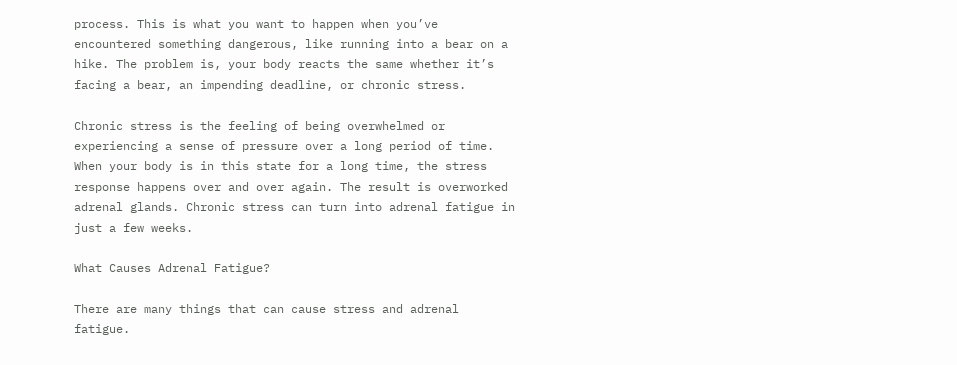process. This is what you want to happen when you’ve encountered something dangerous, like running into a bear on a hike. The problem is, your body reacts the same whether it’s facing a bear, an impending deadline, or chronic stress.

Chronic stress is the feeling of being overwhelmed or experiencing a sense of pressure over a long period of time. When your body is in this state for a long time, the stress response happens over and over again. The result is overworked adrenal glands. Chronic stress can turn into adrenal fatigue in just a few weeks.

What Causes Adrenal Fatigue?

There are many things that can cause stress and adrenal fatigue.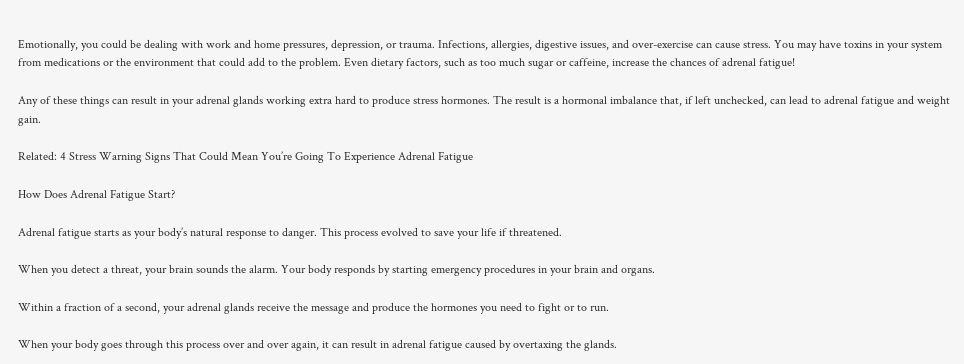Emotionally, you could be dealing with work and home pressures, depression, or trauma. Infections, allergies, digestive issues, and over-exercise can cause stress. You may have toxins in your system from medications or the environment that could add to the problem. Even dietary factors, such as too much sugar or caffeine, increase the chances of adrenal fatigue!

Any of these things can result in your adrenal glands working extra hard to produce stress hormones. The result is a hormonal imbalance that, if left unchecked, can lead to adrenal fatigue and weight gain.

Related: 4 Stress Warning Signs That Could Mean You’re Going To Experience Adrenal Fatigue

How Does Adrenal Fatigue Start?

Adrenal fatigue starts as your body’s natural response to danger. This process evolved to save your life if threatened.

When you detect a threat, your brain sounds the alarm. Your body responds by starting emergency procedures in your brain and organs.

Within a fraction of a second, your adrenal glands receive the message and produce the hormones you need to fight or to run.

When your body goes through this process over and over again, it can result in adrenal fatigue caused by overtaxing the glands.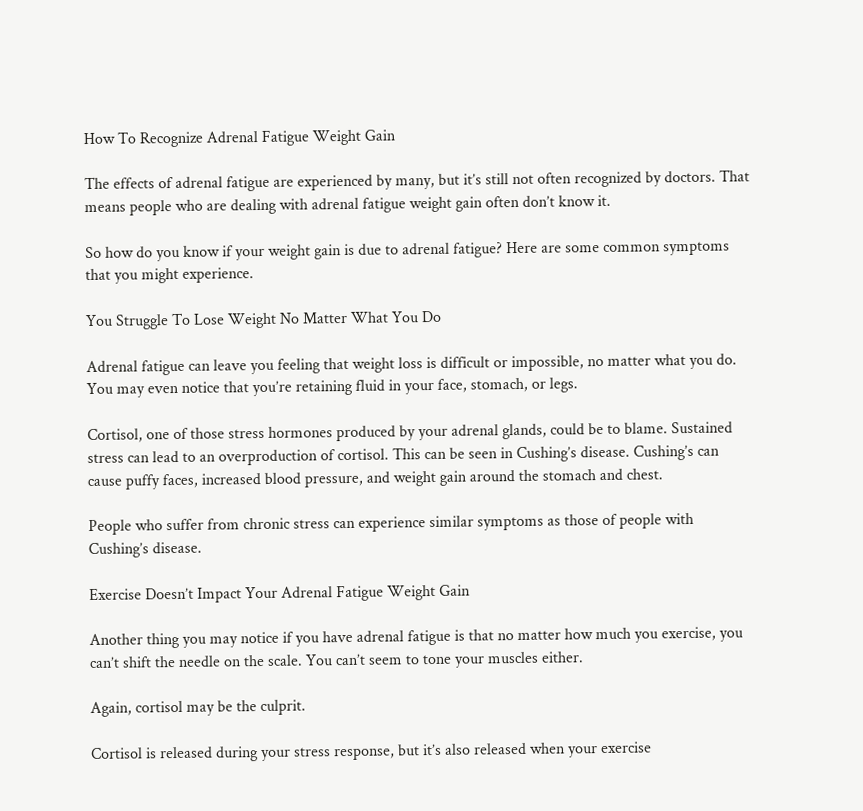How To Recognize Adrenal Fatigue Weight Gain

The effects of adrenal fatigue are experienced by many, but it’s still not often recognized by doctors. That means people who are dealing with adrenal fatigue weight gain often don’t know it.

So how do you know if your weight gain is due to adrenal fatigue? Here are some common symptoms that you might experience.

You Struggle To Lose Weight No Matter What You Do

Adrenal fatigue can leave you feeling that weight loss is difficult or impossible, no matter what you do. You may even notice that you’re retaining fluid in your face, stomach, or legs.

Cortisol, one of those stress hormones produced by your adrenal glands, could be to blame. Sustained stress can lead to an overproduction of cortisol. This can be seen in Cushing’s disease. Cushing’s can cause puffy faces, increased blood pressure, and weight gain around the stomach and chest.

People who suffer from chronic stress can experience similar symptoms as those of people with Cushing’s disease.

Exercise Doesn’t Impact Your Adrenal Fatigue Weight Gain

Another thing you may notice if you have adrenal fatigue is that no matter how much you exercise, you can’t shift the needle on the scale. You can’t seem to tone your muscles either.

Again, cortisol may be the culprit.

Cortisol is released during your stress response, but it’s also released when your exercise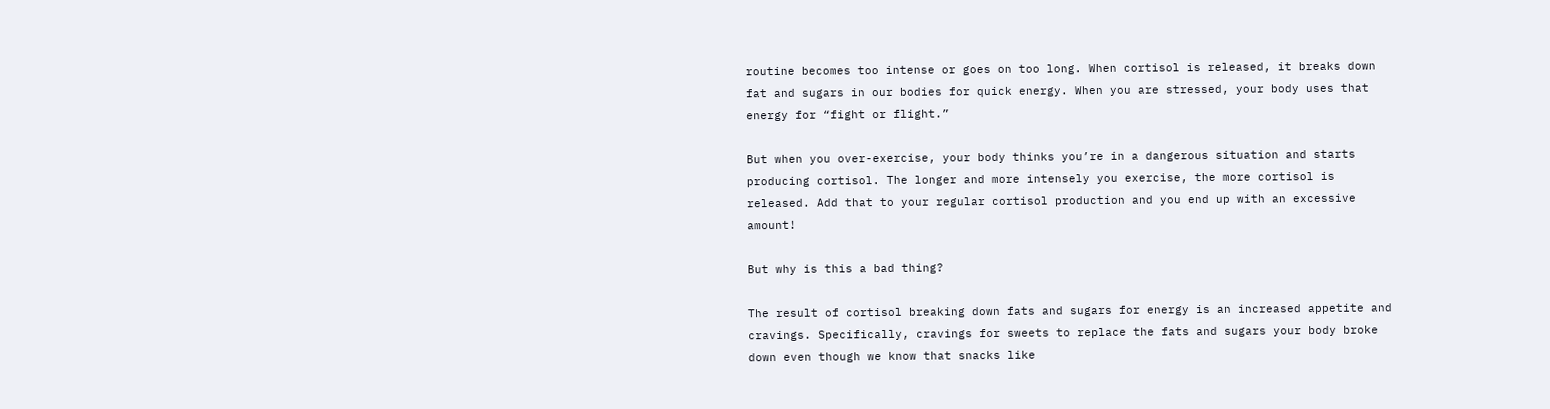routine becomes too intense or goes on too long. When cortisol is released, it breaks down fat and sugars in our bodies for quick energy. When you are stressed, your body uses that energy for “fight or flight.”

But when you over-exercise, your body thinks you’re in a dangerous situation and starts producing cortisol. The longer and more intensely you exercise, the more cortisol is released. Add that to your regular cortisol production and you end up with an excessive amount!

But why is this a bad thing?

The result of cortisol breaking down fats and sugars for energy is an increased appetite and cravings. Specifically, cravings for sweets to replace the fats and sugars your body broke down even though we know that snacks like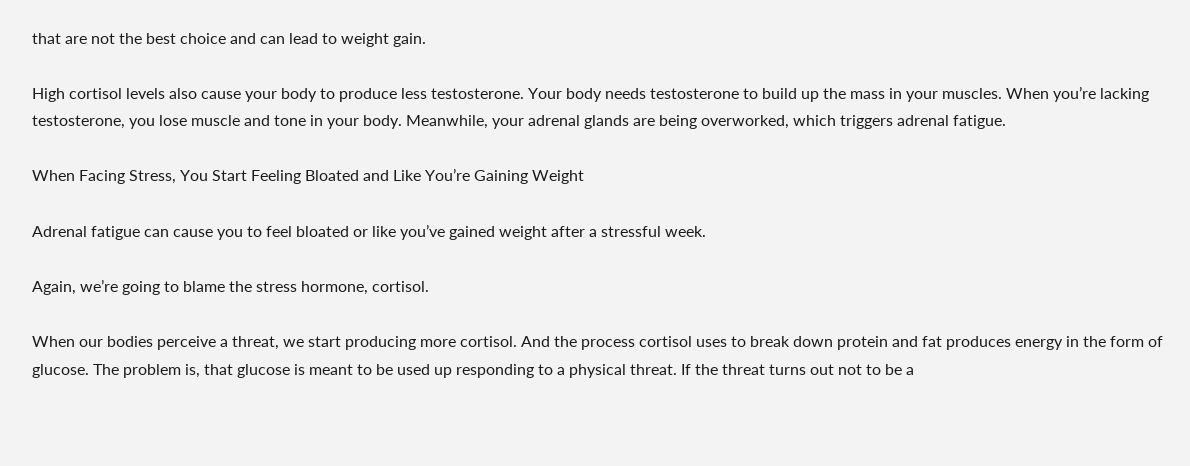that are not the best choice and can lead to weight gain.

High cortisol levels also cause your body to produce less testosterone. Your body needs testosterone to build up the mass in your muscles. When you’re lacking testosterone, you lose muscle and tone in your body. Meanwhile, your adrenal glands are being overworked, which triggers adrenal fatigue.

When Facing Stress, You Start Feeling Bloated and Like You’re Gaining Weight

Adrenal fatigue can cause you to feel bloated or like you’ve gained weight after a stressful week.

Again, we’re going to blame the stress hormone, cortisol.

When our bodies perceive a threat, we start producing more cortisol. And the process cortisol uses to break down protein and fat produces energy in the form of glucose. The problem is, that glucose is meant to be used up responding to a physical threat. If the threat turns out not to be a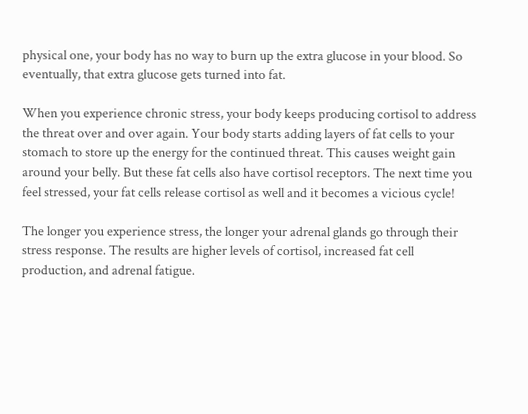physical one, your body has no way to burn up the extra glucose in your blood. So eventually, that extra glucose gets turned into fat.

When you experience chronic stress, your body keeps producing cortisol to address the threat over and over again. Your body starts adding layers of fat cells to your stomach to store up the energy for the continued threat. This causes weight gain around your belly. But these fat cells also have cortisol receptors. The next time you feel stressed, your fat cells release cortisol as well and it becomes a vicious cycle!

The longer you experience stress, the longer your adrenal glands go through their stress response. The results are higher levels of cortisol, increased fat cell production, and adrenal fatigue.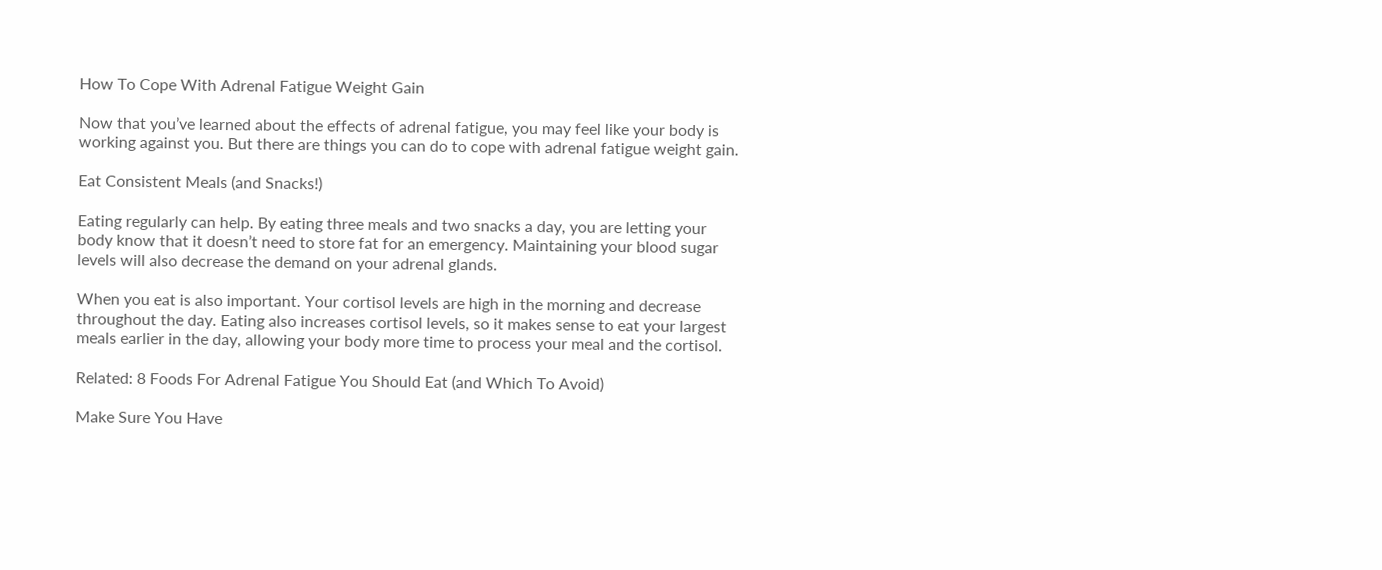How To Cope With Adrenal Fatigue Weight Gain

Now that you’ve learned about the effects of adrenal fatigue, you may feel like your body is working against you. But there are things you can do to cope with adrenal fatigue weight gain.

Eat Consistent Meals (and Snacks!)

Eating regularly can help. By eating three meals and two snacks a day, you are letting your body know that it doesn’t need to store fat for an emergency. Maintaining your blood sugar levels will also decrease the demand on your adrenal glands.

When you eat is also important. Your cortisol levels are high in the morning and decrease throughout the day. Eating also increases cortisol levels, so it makes sense to eat your largest meals earlier in the day, allowing your body more time to process your meal and the cortisol.

Related: 8 Foods For Adrenal Fatigue You Should Eat (and Which To Avoid)

Make Sure You Have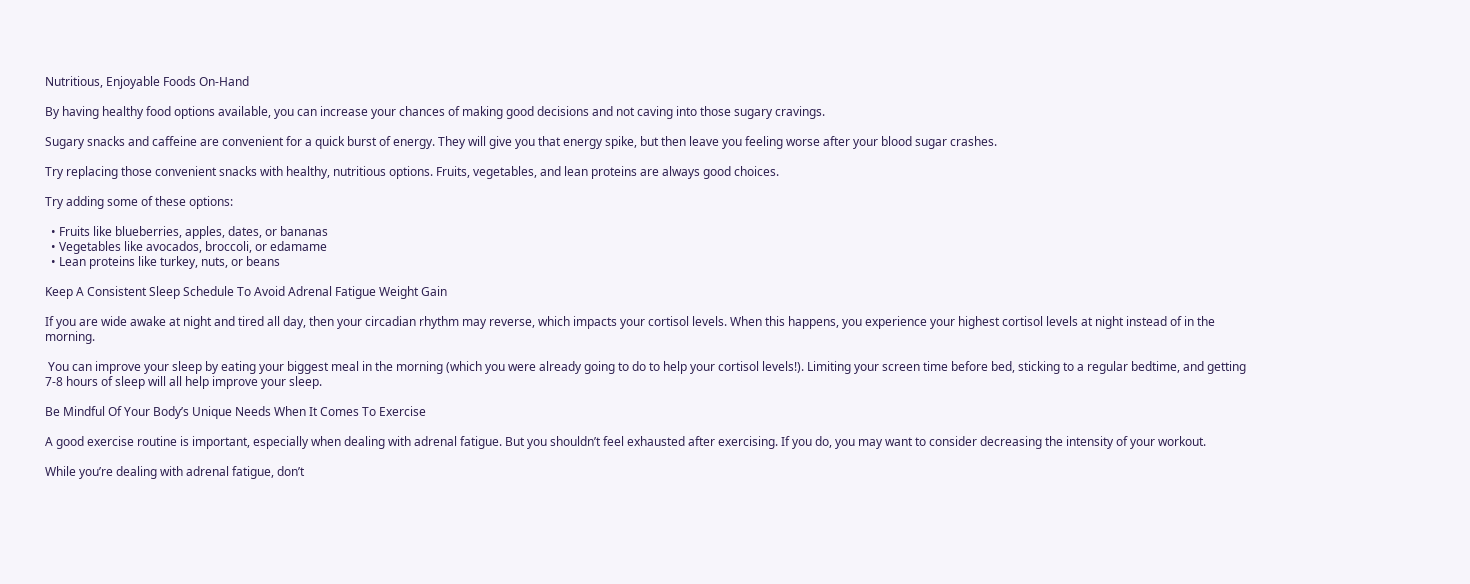Nutritious, Enjoyable Foods On-Hand

By having healthy food options available, you can increase your chances of making good decisions and not caving into those sugary cravings.

Sugary snacks and caffeine are convenient for a quick burst of energy. They will give you that energy spike, but then leave you feeling worse after your blood sugar crashes.

Try replacing those convenient snacks with healthy, nutritious options. Fruits, vegetables, and lean proteins are always good choices.

Try adding some of these options:

  • Fruits like blueberries, apples, dates, or bananas
  • Vegetables like avocados, broccoli, or edamame
  • Lean proteins like turkey, nuts, or beans

Keep A Consistent Sleep Schedule To Avoid Adrenal Fatigue Weight Gain

If you are wide awake at night and tired all day, then your circadian rhythm may reverse, which impacts your cortisol levels. When this happens, you experience your highest cortisol levels at night instead of in the morning.

 You can improve your sleep by eating your biggest meal in the morning (which you were already going to do to help your cortisol levels!). Limiting your screen time before bed, sticking to a regular bedtime, and getting 7-8 hours of sleep will all help improve your sleep.

Be Mindful Of Your Body’s Unique Needs When It Comes To Exercise

A good exercise routine is important, especially when dealing with adrenal fatigue. But you shouldn’t feel exhausted after exercising. If you do, you may want to consider decreasing the intensity of your workout.

While you’re dealing with adrenal fatigue, don’t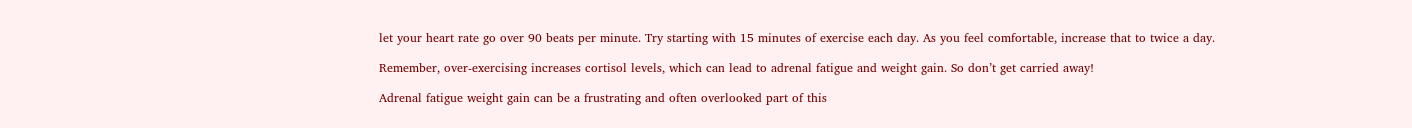let your heart rate go over 90 beats per minute. Try starting with 15 minutes of exercise each day. As you feel comfortable, increase that to twice a day.

Remember, over-exercising increases cortisol levels, which can lead to adrenal fatigue and weight gain. So don’t get carried away!

Adrenal fatigue weight gain can be a frustrating and often overlooked part of this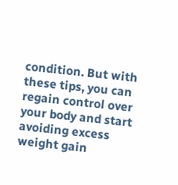condition. But with these tips, you can regain control over your body and start avoiding excess weight gain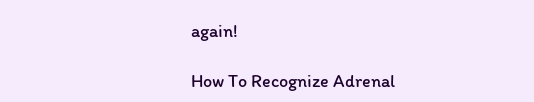again!

How To Recognize Adrenal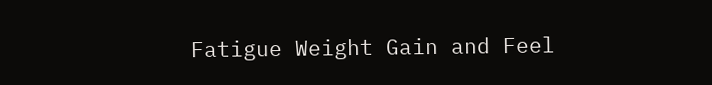Fatigue Weight Gain and Feel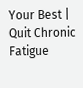Your Best | Quit Chronic Fatigue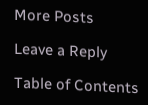More Posts

Leave a Reply

Table of Contents